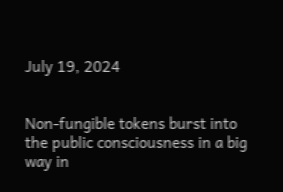July 19, 2024


Non-fungible tokens burst into the public consciousness in a big way in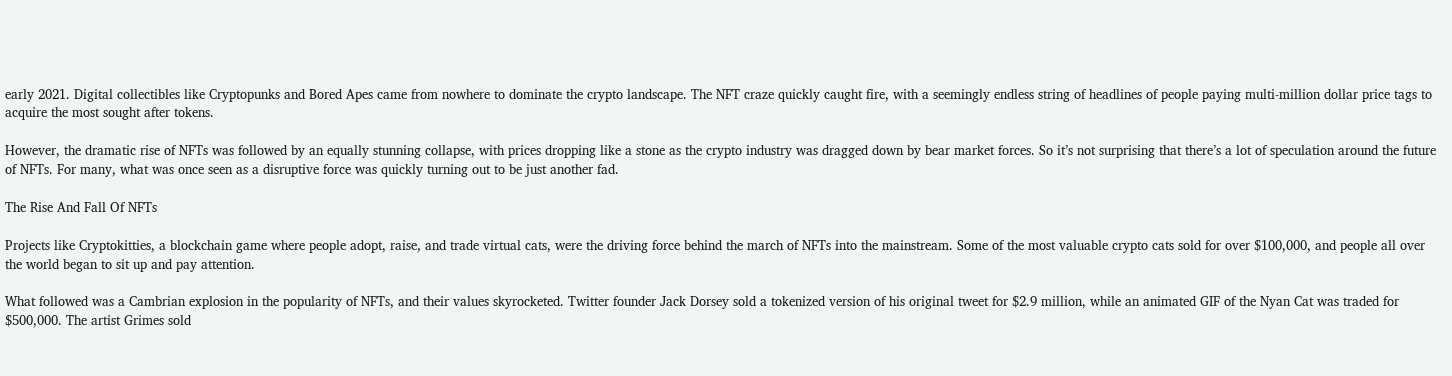early 2021. Digital collectibles like Cryptopunks and Bored Apes came from nowhere to dominate the crypto landscape. The NFT craze quickly caught fire, with a seemingly endless string of headlines of people paying multi-million dollar price tags to acquire the most sought after tokens.

However, the dramatic rise of NFTs was followed by an equally stunning collapse, with prices dropping like a stone as the crypto industry was dragged down by bear market forces. So it’s not surprising that there’s a lot of speculation around the future of NFTs. For many, what was once seen as a disruptive force was quickly turning out to be just another fad.

The Rise And Fall Of NFTs

Projects like Cryptokitties, a blockchain game where people adopt, raise, and trade virtual cats, were the driving force behind the march of NFTs into the mainstream. Some of the most valuable crypto cats sold for over $100,000, and people all over the world began to sit up and pay attention.

What followed was a Cambrian explosion in the popularity of NFTs, and their values skyrocketed. Twitter founder Jack Dorsey sold a tokenized version of his original tweet for $2.9 million, while an animated GIF of the Nyan Cat was traded for $500,000. The artist Grimes sold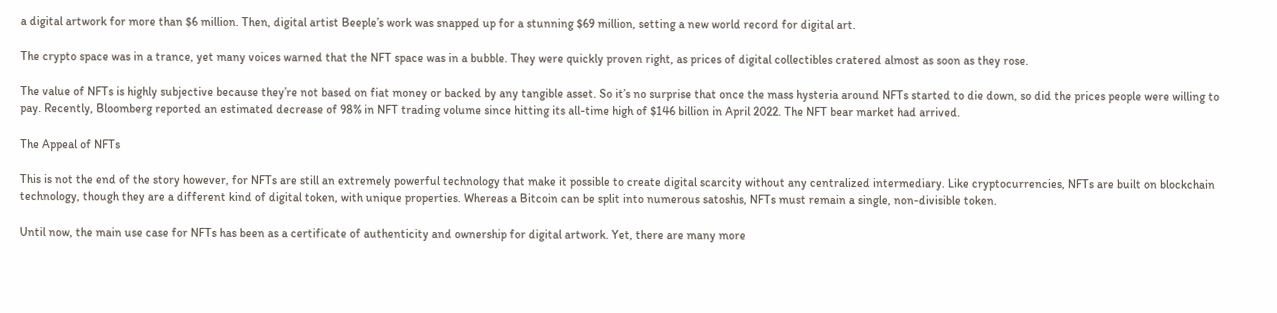a digital artwork for more than $6 million. Then, digital artist Beeple’s work was snapped up for a stunning $69 million, setting a new world record for digital art.

The crypto space was in a trance, yet many voices warned that the NFT space was in a bubble. They were quickly proven right, as prices of digital collectibles cratered almost as soon as they rose.

The value of NFTs is highly subjective because they’re not based on fiat money or backed by any tangible asset. So it’s no surprise that once the mass hysteria around NFTs started to die down, so did the prices people were willing to pay. Recently, Bloomberg reported an estimated decrease of 98% in NFT trading volume since hitting its all-time high of $146 billion in April 2022. The NFT bear market had arrived.

The Appeal of NFTs

This is not the end of the story however, for NFTs are still an extremely powerful technology that make it possible to create digital scarcity without any centralized intermediary. Like cryptocurrencies, NFTs are built on blockchain technology, though they are a different kind of digital token, with unique properties. Whereas a Bitcoin can be split into numerous satoshis, NFTs must remain a single, non-divisible token.

Until now, the main use case for NFTs has been as a certificate of authenticity and ownership for digital artwork. Yet, there are many more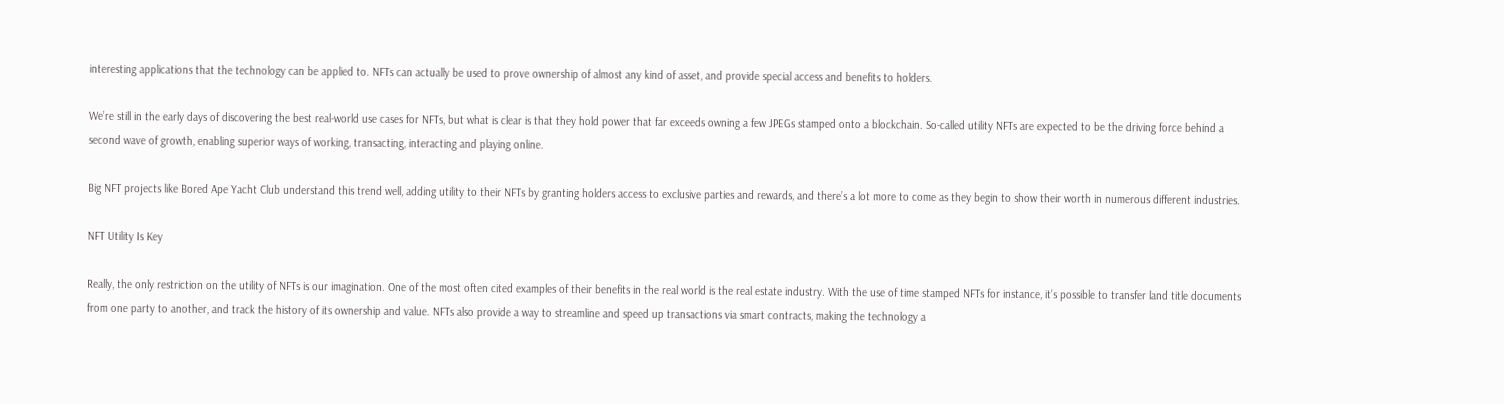interesting applications that the technology can be applied to. NFTs can actually be used to prove ownership of almost any kind of asset, and provide special access and benefits to holders.

We’re still in the early days of discovering the best real-world use cases for NFTs, but what is clear is that they hold power that far exceeds owning a few JPEGs stamped onto a blockchain. So-called utility NFTs are expected to be the driving force behind a second wave of growth, enabling superior ways of working, transacting, interacting and playing online.

Big NFT projects like Bored Ape Yacht Club understand this trend well, adding utility to their NFTs by granting holders access to exclusive parties and rewards, and there’s a lot more to come as they begin to show their worth in numerous different industries.

NFT Utility Is Key

Really, the only restriction on the utility of NFTs is our imagination. One of the most often cited examples of their benefits in the real world is the real estate industry. With the use of time stamped NFTs for instance, it’s possible to transfer land title documents from one party to another, and track the history of its ownership and value. NFTs also provide a way to streamline and speed up transactions via smart contracts, making the technology a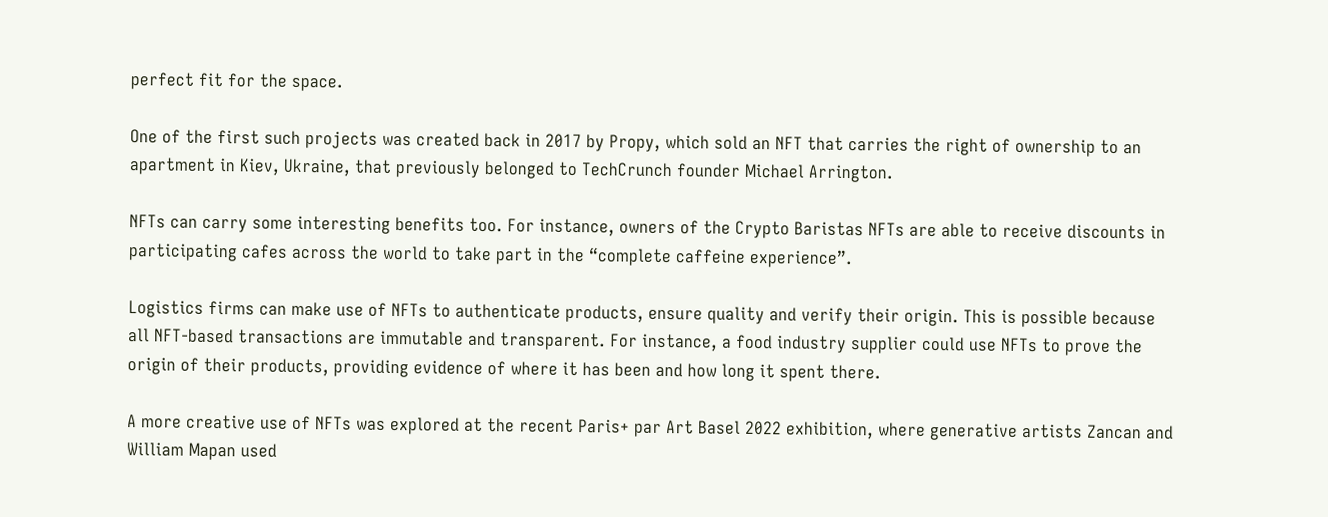perfect fit for the space.

One of the first such projects was created back in 2017 by Propy, which sold an NFT that carries the right of ownership to an apartment in Kiev, Ukraine, that previously belonged to TechCrunch founder Michael Arrington.

NFTs can carry some interesting benefits too. For instance, owners of the Crypto Baristas NFTs are able to receive discounts in participating cafes across the world to take part in the “complete caffeine experience”.

Logistics firms can make use of NFTs to authenticate products, ensure quality and verify their origin. This is possible because all NFT-based transactions are immutable and transparent. For instance, a food industry supplier could use NFTs to prove the origin of their products, providing evidence of where it has been and how long it spent there.

A more creative use of NFTs was explored at the recent Paris+ par Art Basel 2022 exhibition, where generative artists Zancan and William Mapan used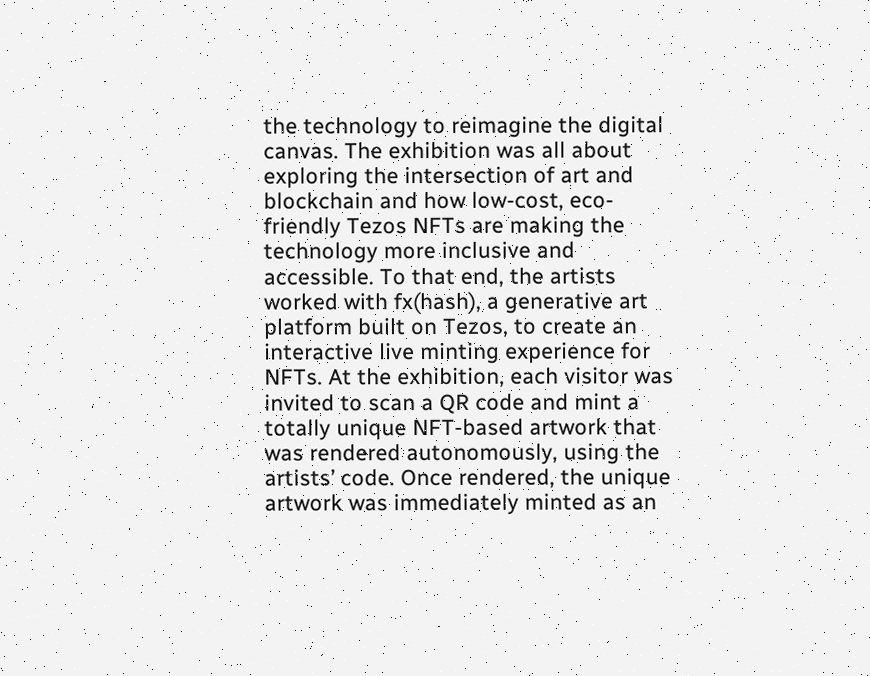the technology to reimagine the digital canvas. The exhibition was all about exploring the intersection of art and blockchain and how low-cost, eco-friendly Tezos NFTs are making the technology more inclusive and accessible. To that end, the artists worked with fx(hash), a generative art platform built on Tezos, to create an interactive live minting experience for NFTs. At the exhibition, each visitor was invited to scan a QR code and mint a totally unique NFT-based artwork that was rendered autonomously, using the artists’ code. Once rendered, the unique artwork was immediately minted as an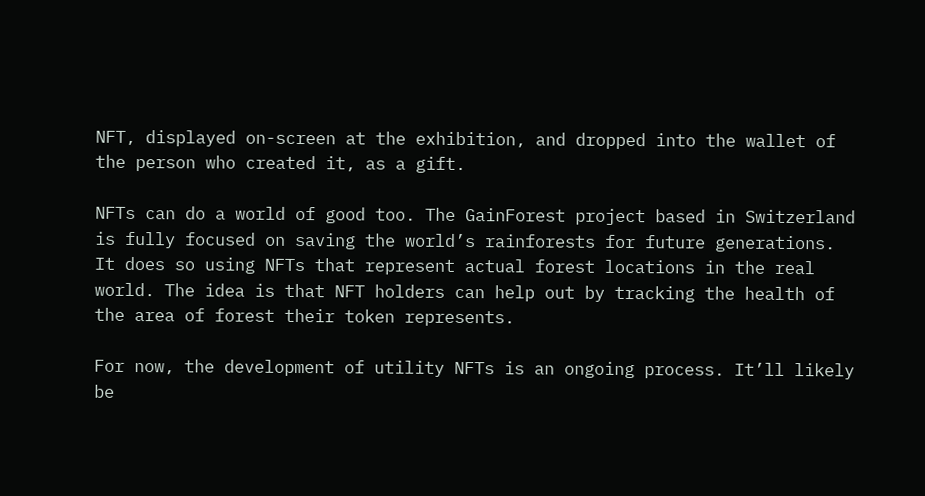NFT, displayed on-screen at the exhibition, and dropped into the wallet of the person who created it, as a gift.

NFTs can do a world of good too. The GainForest project based in Switzerland is fully focused on saving the world’s rainforests for future generations. It does so using NFTs that represent actual forest locations in the real world. The idea is that NFT holders can help out by tracking the health of the area of forest their token represents.

For now, the development of utility NFTs is an ongoing process. It’ll likely be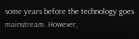some years before the technology goes mainstream. However,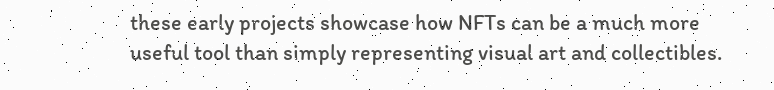these early projects showcase how NFTs can be a much more useful tool than simply representing visual art and collectibles.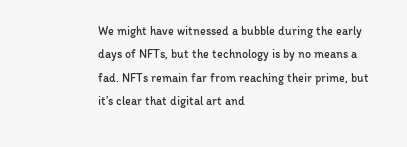We might have witnessed a bubble during the early days of NFTs, but the technology is by no means a fad. NFTs remain far from reaching their prime, but it’s clear that digital art and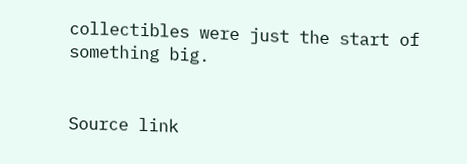collectibles were just the start of something big.


Source link